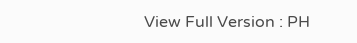View Full Version : PH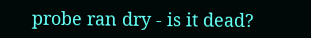probe ran dry - is it dead?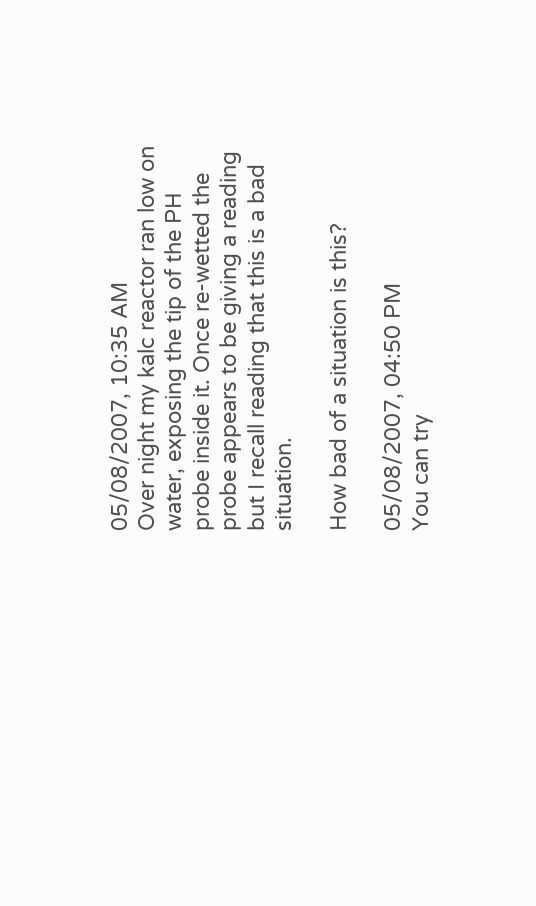05/08/2007, 10:35 AM
Over night my kalc reactor ran low on water, exposing the tip of the PH probe inside it. Once re-wetted the probe appears to be giving a reading but I recall reading that this is a bad situation.

How bad of a situation is this?

05/08/2007, 04:50 PM
You can try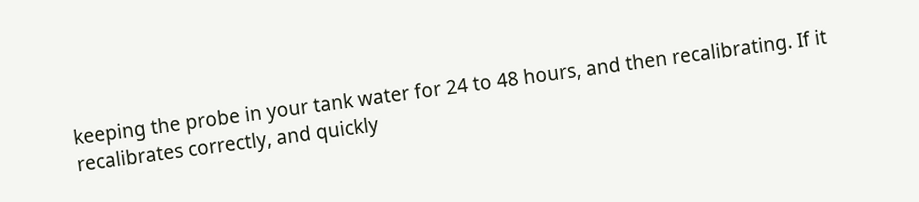keeping the probe in your tank water for 24 to 48 hours, and then recalibrating. If it recalibrates correctly, and quickly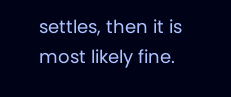settles, then it is most likely fine.